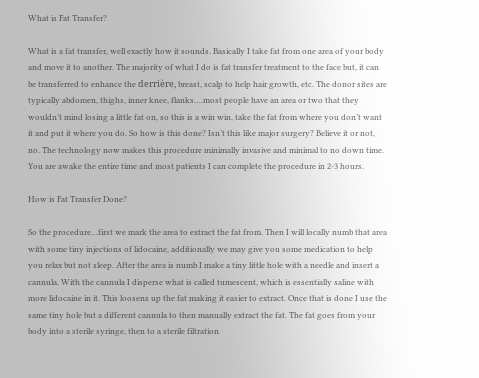What is Fat Transfer?

What is a fat transfer, well exactly how it sounds. Basically I take fat from one area of your body and move it to another. The majority of what I do is fat transfer treatment to the face but, it can be transferred to enhance the derrière, breast, scalp to help hair growth, etc. The donor sites are typically abdomen, thighs, inner knee, flanks….most people have an area or two that they wouldn’t mind losing a little fat on, so this is a win win, take the fat from where you don’t want it and put it where you do. So how is this done? Isn’t this like major surgery? Believe it or not, no. The technology now makes this procedure minimally invasive and minimal to no down time. You are awake the entire time and most patients I can complete the procedure in 2-3 hours.

How is Fat Transfer Done?

So the procedure…first we mark the area to extract the fat from. Then I will locally numb that area with some tiny injections of lidocaine, additionally we may give you some medication to help you relax but not sleep. After the area is numb I make a tiny little hole with a needle and insert a cannula. With the cannula I disperse what is called tumescent, which is essentially saline with more lidocaine in it. This loosens up the fat making it easier to extract. Once that is done I use the same tiny hole but a different cannula to then manually extract the fat. The fat goes from your body into a sterile syringe, then to a sterile filtration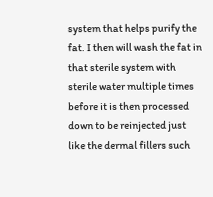system that helps purify the fat. I then will wash the fat in that sterile system with sterile water multiple times before it is then processed down to be reinjected just like the dermal fillers such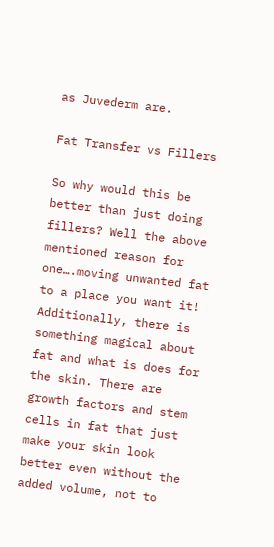as Juvederm are.

Fat Transfer vs Fillers

So why would this be better than just doing fillers? Well the above mentioned reason for one….moving unwanted fat to a place you want it! Additionally, there is something magical about fat and what is does for the skin. There are growth factors and stem cells in fat that just make your skin look better even without the added volume, not to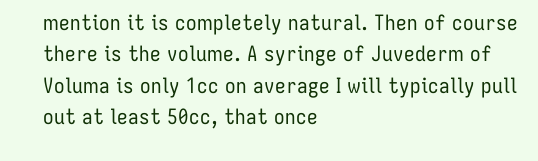mention it is completely natural. Then of course there is the volume. A syringe of Juvederm of Voluma is only 1cc on average I will typically pull out at least 50cc, that once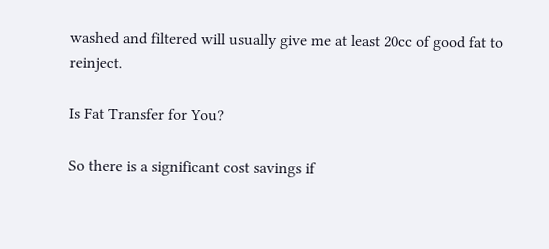washed and filtered will usually give me at least 20cc of good fat to reinject.

Is Fat Transfer for You?

So there is a significant cost savings if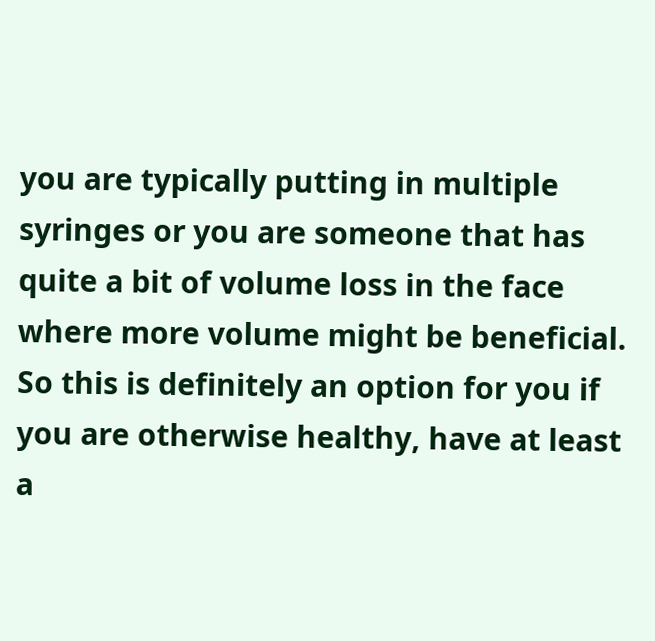you are typically putting in multiple syringes or you are someone that has quite a bit of volume loss in the face where more volume might be beneficial. So this is definitely an option for you if you are otherwise healthy, have at least a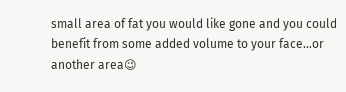small area of fat you would like gone and you could benefit from some added volume to your face…or another area😉